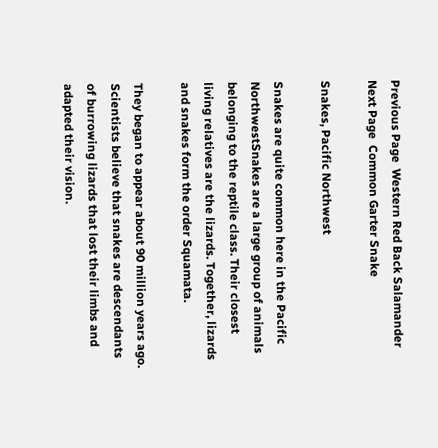Previous Page  Western Red Back Salamander               Next Page  Common Garter Snake

Snakes, Pacific Northwest

Snakes are quite common here in the Pacific NorthwestSnakes are a large group of animals belonging to the reptile class. Their closest living relatives are the lizards. Together, lizards and snakes form the order Squamata.

They began to appear about 90 million years ago. Scientists believe that snakes are descendants of burrowing lizards that lost their limbs and adapted their vision.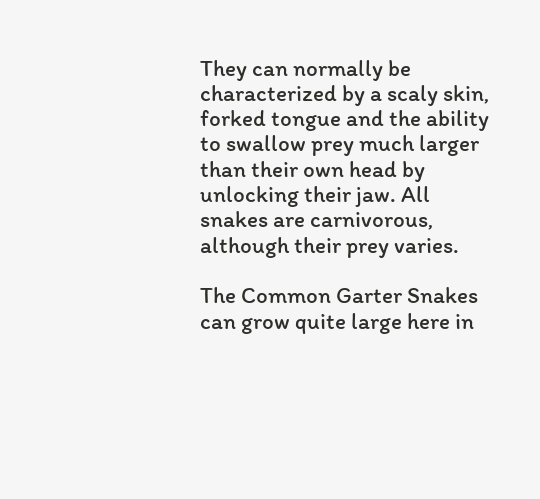They can normally be characterized by a scaly skin, forked tongue and the ability to swallow prey much larger than their own head by unlocking their jaw. All snakes are carnivorous, although their prey varies.

The Common Garter Snakes can grow quite large here in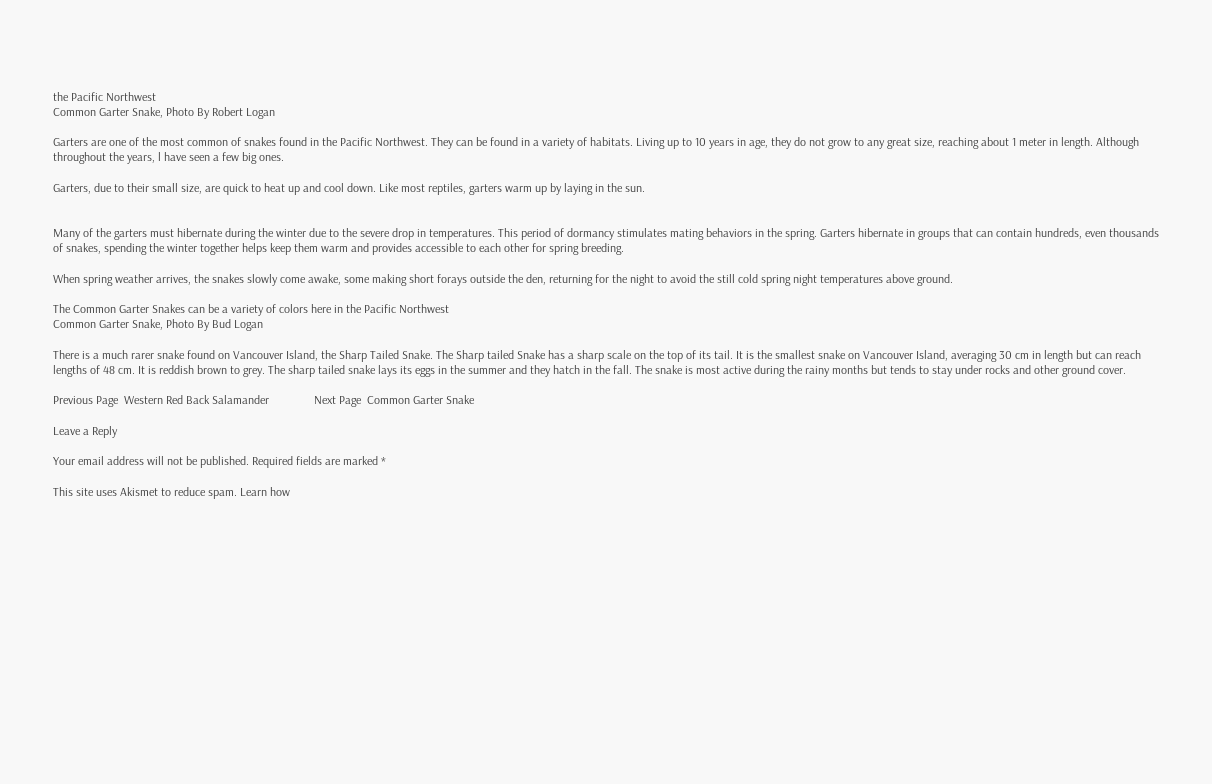the Pacific Northwest
Common Garter Snake, Photo By Robert Logan

Garters are one of the most common of snakes found in the Pacific Northwest. They can be found in a variety of habitats. Living up to 10 years in age, they do not grow to any great size, reaching about 1 meter in length. Although throughout the years, l have seen a few big ones.

Garters, due to their small size, are quick to heat up and cool down. Like most reptiles, garters warm up by laying in the sun.


Many of the garters must hibernate during the winter due to the severe drop in temperatures. This period of dormancy stimulates mating behaviors in the spring. Garters hibernate in groups that can contain hundreds, even thousands of snakes, spending the winter together helps keep them warm and provides accessible to each other for spring breeding.

When spring weather arrives, the snakes slowly come awake, some making short forays outside the den, returning for the night to avoid the still cold spring night temperatures above ground.

The Common Garter Snakes can be a variety of colors here in the Pacific Northwest
Common Garter Snake, Photo By Bud Logan

There is a much rarer snake found on Vancouver Island, the Sharp Tailed Snake. The Sharp tailed Snake has a sharp scale on the top of its tail. It is the smallest snake on Vancouver Island, averaging 30 cm in length but can reach lengths of 48 cm. It is reddish brown to grey. The sharp tailed snake lays its eggs in the summer and they hatch in the fall. The snake is most active during the rainy months but tends to stay under rocks and other ground cover.

Previous Page  Western Red Back Salamander               Next Page  Common Garter Snake

Leave a Reply

Your email address will not be published. Required fields are marked *

This site uses Akismet to reduce spam. Learn how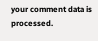your comment data is processed.